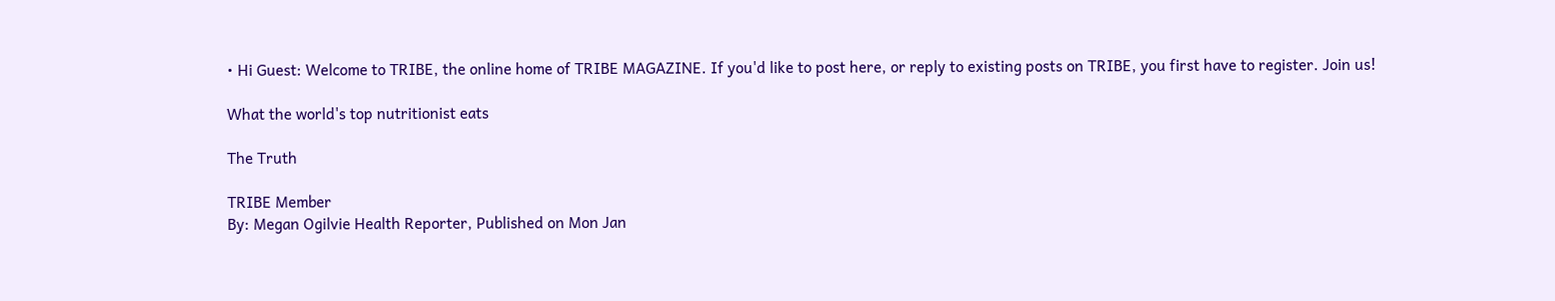• Hi Guest: Welcome to TRIBE, the online home of TRIBE MAGAZINE. If you'd like to post here, or reply to existing posts on TRIBE, you first have to register. Join us!

What the world's top nutritionist eats

The Truth

TRIBE Member
By: Megan Ogilvie Health Reporter, Published on Mon Jan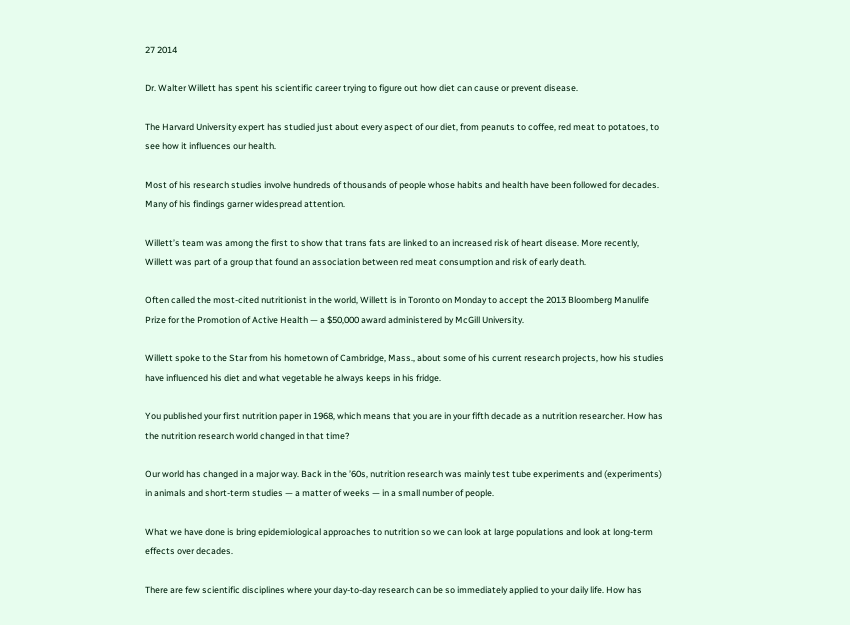27 2014

Dr. Walter Willett has spent his scientific career trying to figure out how diet can cause or prevent disease.

The Harvard University expert has studied just about every aspect of our diet, from peanuts to coffee, red meat to potatoes, to see how it influences our health.

Most of his research studies involve hundreds of thousands of people whose habits and health have been followed for decades. Many of his findings garner widespread attention.

Willett’s team was among the first to show that trans fats are linked to an increased risk of heart disease. More recently, Willett was part of a group that found an association between red meat consumption and risk of early death.

Often called the most-cited nutritionist in the world, Willett is in Toronto on Monday to accept the 2013 Bloomberg Manulife Prize for the Promotion of Active Health — a $50,000 award administered by McGill University.

Willett spoke to the Star from his hometown of Cambridge, Mass., about some of his current research projects, how his studies have influenced his diet and what vegetable he always keeps in his fridge.

You published your first nutrition paper in 1968, which means that you are in your fifth decade as a nutrition researcher. How has the nutrition research world changed in that time?

Our world has changed in a major way. Back in the ’60s, nutrition research was mainly test tube experiments and (experiments) in animals and short-term studies — a matter of weeks — in a small number of people.

What we have done is bring epidemiological approaches to nutrition so we can look at large populations and look at long-term effects over decades.

There are few scientific disciplines where your day-to-day research can be so immediately applied to your daily life. How has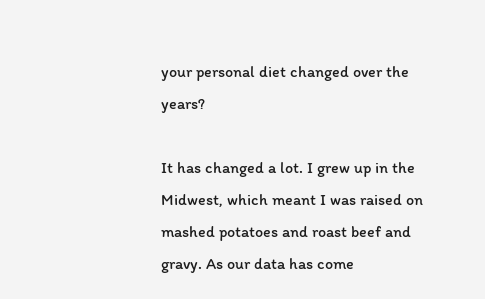your personal diet changed over the years?

It has changed a lot. I grew up in the Midwest, which meant I was raised on mashed potatoes and roast beef and gravy. As our data has come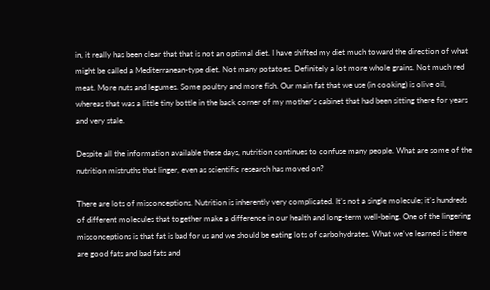in, it really has been clear that that is not an optimal diet. I have shifted my diet much toward the direction of what might be called a Mediterranean-type diet. Not many potatoes. Definitely a lot more whole grains. Not much red meat. More nuts and legumes. Some poultry and more fish. Our main fat that we use (in cooking) is olive oil, whereas that was a little tiny bottle in the back corner of my mother’s cabinet that had been sitting there for years and very stale.

Despite all the information available these days, nutrition continues to confuse many people. What are some of the nutrition mistruths that linger, even as scientific research has moved on?

There are lots of misconceptions. Nutrition is inherently very complicated. It’s not a single molecule; it’s hundreds of different molecules that together make a difference in our health and long-term well-being. One of the lingering misconceptions is that fat is bad for us and we should be eating lots of carbohydrates. What we’ve learned is there are good fats and bad fats and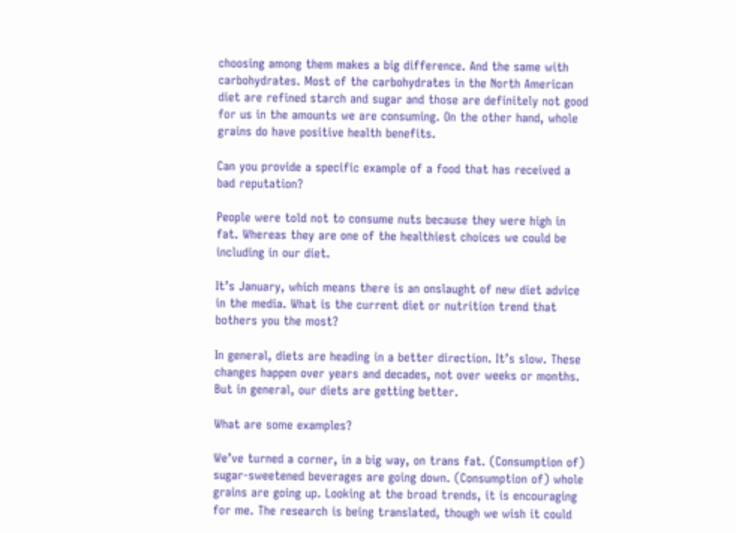choosing among them makes a big difference. And the same with carbohydrates. Most of the carbohydrates in the North American diet are refined starch and sugar and those are definitely not good for us in the amounts we are consuming. On the other hand, whole grains do have positive health benefits.

Can you provide a specific example of a food that has received a bad reputation?

People were told not to consume nuts because they were high in fat. Whereas they are one of the healthiest choices we could be including in our diet.

It’s January, which means there is an onslaught of new diet advice in the media. What is the current diet or nutrition trend that bothers you the most?

In general, diets are heading in a better direction. It’s slow. These changes happen over years and decades, not over weeks or months. But in general, our diets are getting better.

What are some examples?

We’ve turned a corner, in a big way, on trans fat. (Consumption of) sugar-sweetened beverages are going down. (Consumption of) whole grains are going up. Looking at the broad trends, it is encouraging for me. The research is being translated, though we wish it could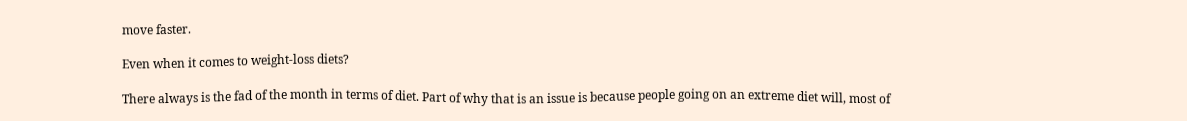move faster.

Even when it comes to weight-loss diets?

There always is the fad of the month in terms of diet. Part of why that is an issue is because people going on an extreme diet will, most of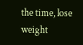the time, lose weight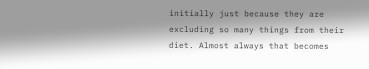initially just because they are excluding so many things from their diet. Almost always that becomes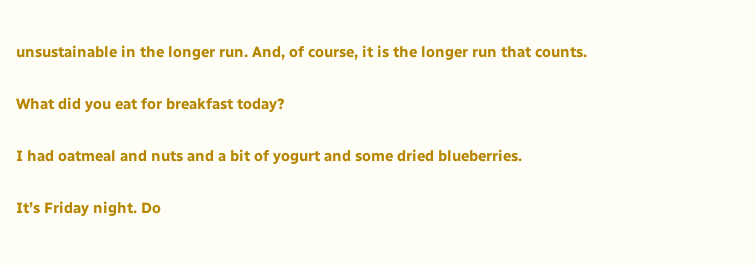unsustainable in the longer run. And, of course, it is the longer run that counts.

What did you eat for breakfast today?

I had oatmeal and nuts and a bit of yogurt and some dried blueberries.

It’s Friday night. Do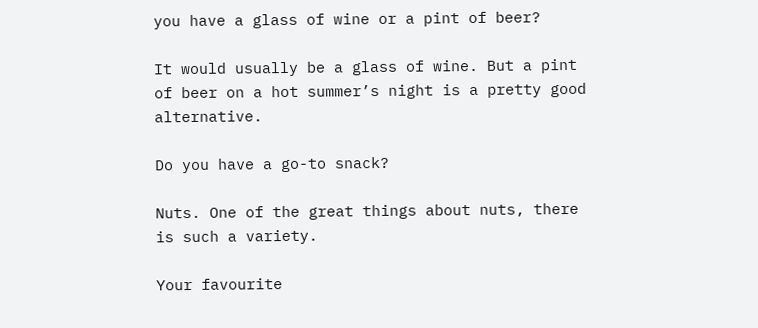you have a glass of wine or a pint of beer?

It would usually be a glass of wine. But a pint of beer on a hot summer’s night is a pretty good alternative.

Do you have a go-to snack?

Nuts. One of the great things about nuts, there is such a variety.

Your favourite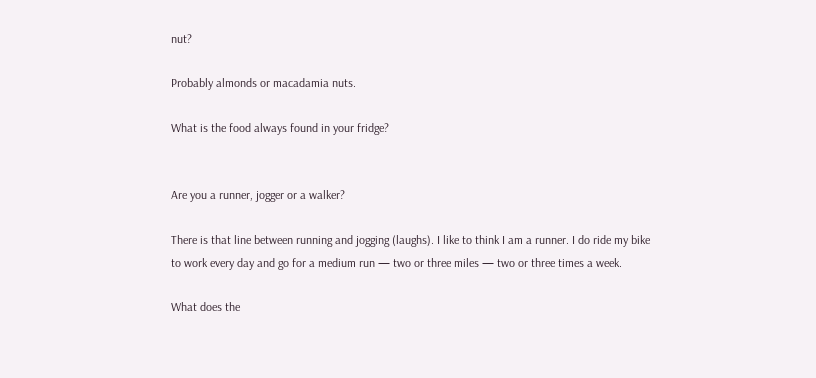nut?

Probably almonds or macadamia nuts.

What is the food always found in your fridge?


Are you a runner, jogger or a walker?

There is that line between running and jogging (laughs). I like to think I am a runner. I do ride my bike to work every day and go for a medium run — two or three miles — two or three times a week.

What does the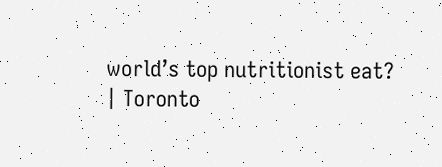world’s top nutritionist eat? | Toronto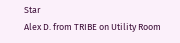Star
Alex D. from TRIBE on Utility Room